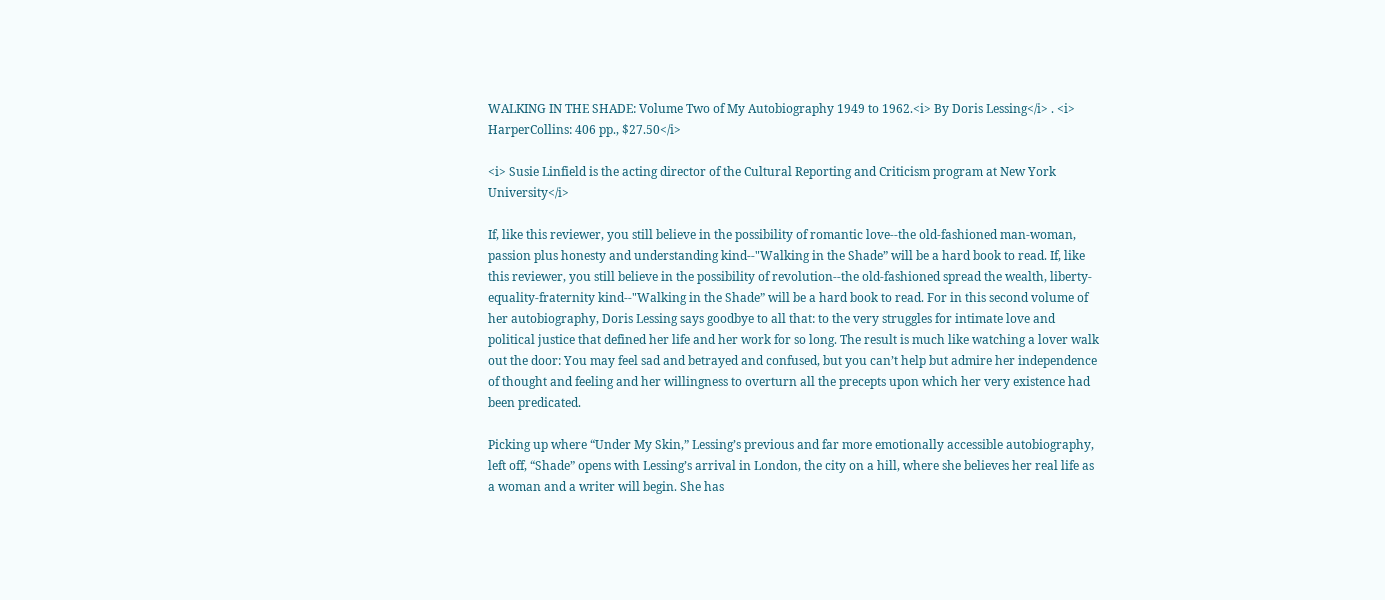WALKING IN THE SHADE: Volume Two of My Autobiography 1949 to 1962.<i> By Doris Lessing</i> . <i> HarperCollins: 406 pp., $27.50</i>

<i> Susie Linfield is the acting director of the Cultural Reporting and Criticism program at New York University</i>

If, like this reviewer, you still believe in the possibility of romantic love--the old-fashioned man-woman, passion plus honesty and understanding kind--"Walking in the Shade” will be a hard book to read. If, like this reviewer, you still believe in the possibility of revolution--the old-fashioned spread the wealth, liberty-equality-fraternity kind--"Walking in the Shade” will be a hard book to read. For in this second volume of her autobiography, Doris Lessing says goodbye to all that: to the very struggles for intimate love and political justice that defined her life and her work for so long. The result is much like watching a lover walk out the door: You may feel sad and betrayed and confused, but you can’t help but admire her independence of thought and feeling and her willingness to overturn all the precepts upon which her very existence had been predicated.

Picking up where “Under My Skin,” Lessing’s previous and far more emotionally accessible autobiography, left off, “Shade” opens with Lessing’s arrival in London, the city on a hill, where she believes her real life as a woman and a writer will begin. She has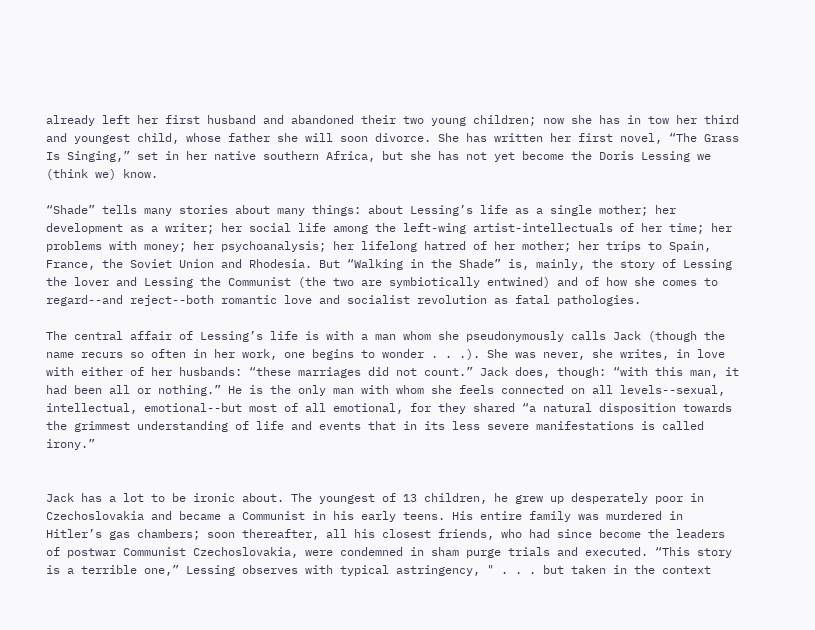already left her first husband and abandoned their two young children; now she has in tow her third and youngest child, whose father she will soon divorce. She has written her first novel, “The Grass Is Singing,” set in her native southern Africa, but she has not yet become the Doris Lessing we (think we) know.

“Shade” tells many stories about many things: about Lessing’s life as a single mother; her development as a writer; her social life among the left-wing artist-intellectuals of her time; her problems with money; her psychoanalysis; her lifelong hatred of her mother; her trips to Spain, France, the Soviet Union and Rhodesia. But “Walking in the Shade” is, mainly, the story of Lessing the lover and Lessing the Communist (the two are symbiotically entwined) and of how she comes to regard--and reject--both romantic love and socialist revolution as fatal pathologies.

The central affair of Lessing’s life is with a man whom she pseudonymously calls Jack (though the name recurs so often in her work, one begins to wonder . . .). She was never, she writes, in love with either of her husbands: “these marriages did not count.” Jack does, though: “with this man, it had been all or nothing.” He is the only man with whom she feels connected on all levels--sexual, intellectual, emotional--but most of all emotional, for they shared “a natural disposition towards the grimmest understanding of life and events that in its less severe manifestations is called irony.”


Jack has a lot to be ironic about. The youngest of 13 children, he grew up desperately poor in Czechoslovakia and became a Communist in his early teens. His entire family was murdered in Hitler’s gas chambers; soon thereafter, all his closest friends, who had since become the leaders of postwar Communist Czechoslovakia, were condemned in sham purge trials and executed. “This story is a terrible one,” Lessing observes with typical astringency, " . . . but taken in the context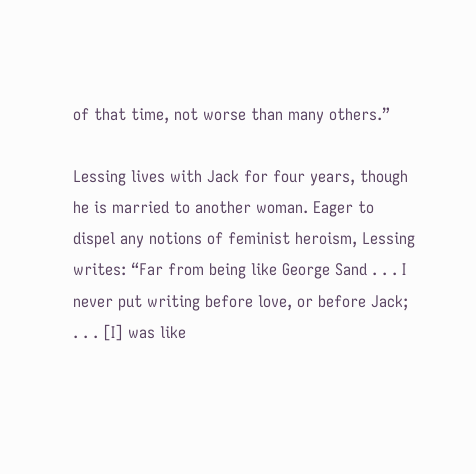of that time, not worse than many others.”

Lessing lives with Jack for four years, though he is married to another woman. Eager to dispel any notions of feminist heroism, Lessing writes: “Far from being like George Sand . . . I never put writing before love, or before Jack; . . . [I] was like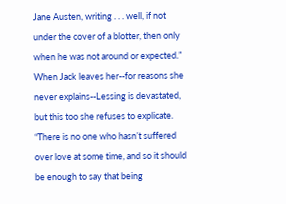Jane Austen, writing . . . well, if not under the cover of a blotter, then only when he was not around or expected.” When Jack leaves her--for reasons she never explains--Lessing is devastated, but this too she refuses to explicate. “There is no one who hasn’t suffered over love at some time, and so it should be enough to say that being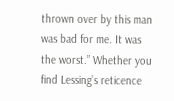thrown over by this man was bad for me. It was the worst.” Whether you find Lessing’s reticence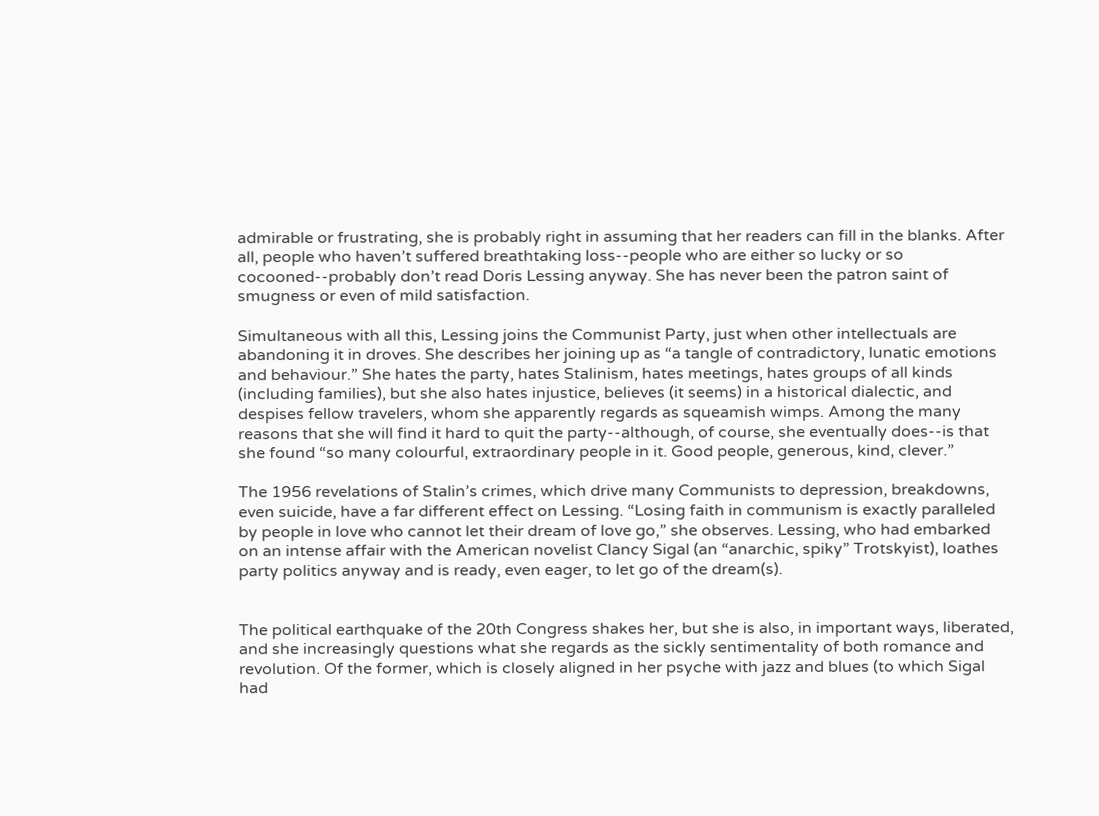admirable or frustrating, she is probably right in assuming that her readers can fill in the blanks. After all, people who haven’t suffered breathtaking loss--people who are either so lucky or so cocooned--probably don’t read Doris Lessing anyway. She has never been the patron saint of smugness or even of mild satisfaction.

Simultaneous with all this, Lessing joins the Communist Party, just when other intellectuals are abandoning it in droves. She describes her joining up as “a tangle of contradictory, lunatic emotions and behaviour.” She hates the party, hates Stalinism, hates meetings, hates groups of all kinds (including families), but she also hates injustice, believes (it seems) in a historical dialectic, and despises fellow travelers, whom she apparently regards as squeamish wimps. Among the many reasons that she will find it hard to quit the party--although, of course, she eventually does--is that she found “so many colourful, extraordinary people in it. Good people, generous, kind, clever.”

The 1956 revelations of Stalin’s crimes, which drive many Communists to depression, breakdowns, even suicide, have a far different effect on Lessing. “Losing faith in communism is exactly paralleled by people in love who cannot let their dream of love go,” she observes. Lessing, who had embarked on an intense affair with the American novelist Clancy Sigal (an “anarchic, spiky” Trotskyist), loathes party politics anyway and is ready, even eager, to let go of the dream(s).


The political earthquake of the 20th Congress shakes her, but she is also, in important ways, liberated, and she increasingly questions what she regards as the sickly sentimentality of both romance and revolution. Of the former, which is closely aligned in her psyche with jazz and blues (to which Sigal had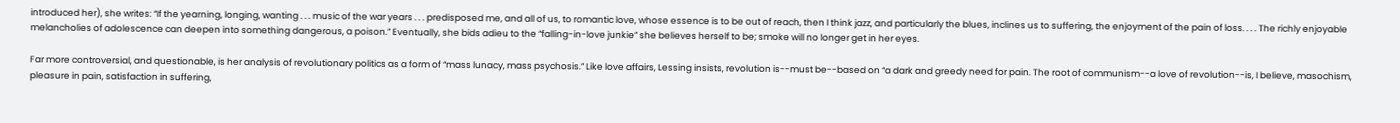introduced her), she writes: “If the yearning, longing, wanting . . . music of the war years . . . predisposed me, and all of us, to romantic love, whose essence is to be out of reach, then I think jazz, and particularly the blues, inclines us to suffering, the enjoyment of the pain of loss. . . . The richly enjoyable melancholies of adolescence can deepen into something dangerous, a poison.” Eventually, she bids adieu to the “falling-in-love junkie” she believes herself to be; smoke will no longer get in her eyes.

Far more controversial, and questionable, is her analysis of revolutionary politics as a form of “mass lunacy, mass psychosis.” Like love affairs, Lessing insists, revolution is--must be--based on “a dark and greedy need for pain. The root of communism--a love of revolution--is, I believe, masochism, pleasure in pain, satisfaction in suffering,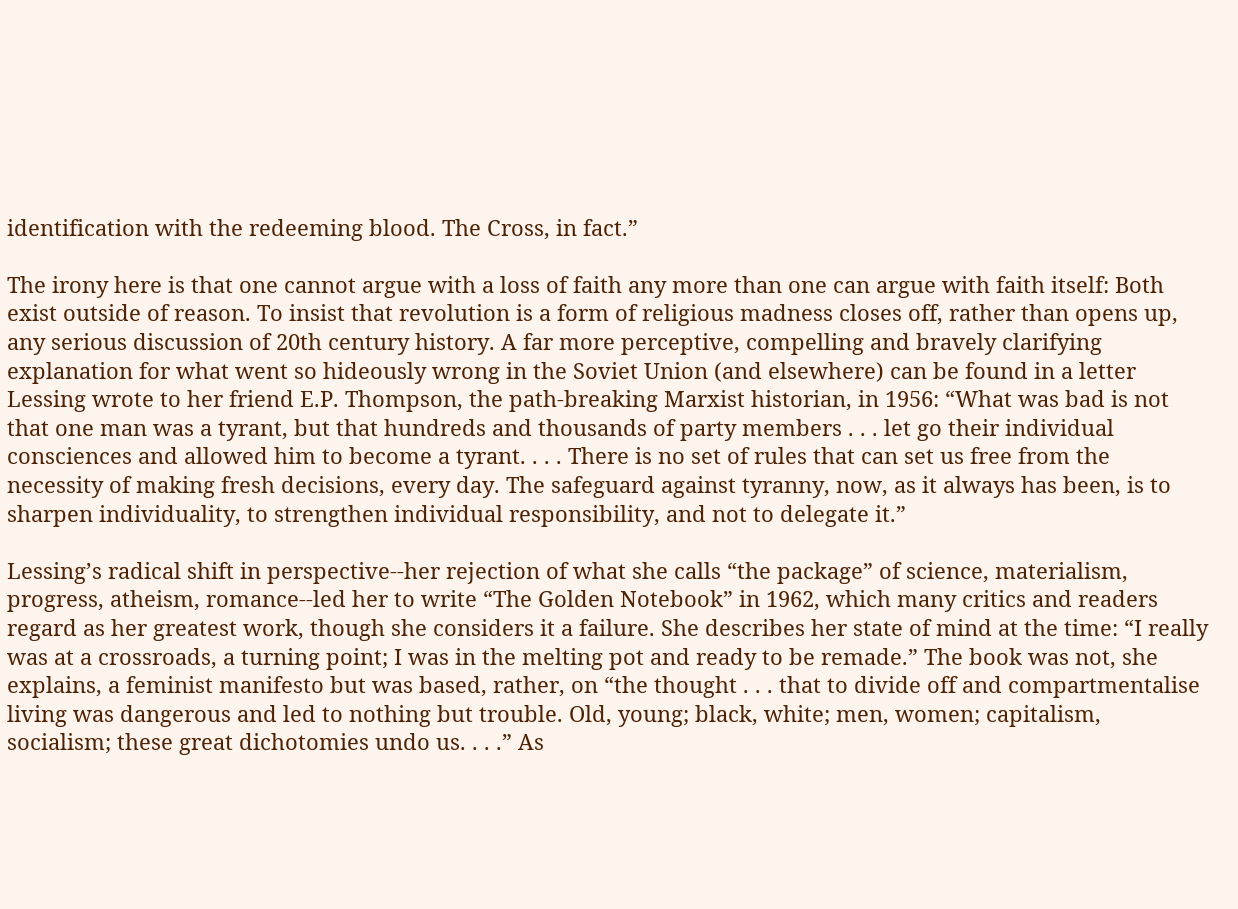identification with the redeeming blood. The Cross, in fact.”

The irony here is that one cannot argue with a loss of faith any more than one can argue with faith itself: Both exist outside of reason. To insist that revolution is a form of religious madness closes off, rather than opens up, any serious discussion of 20th century history. A far more perceptive, compelling and bravely clarifying explanation for what went so hideously wrong in the Soviet Union (and elsewhere) can be found in a letter Lessing wrote to her friend E.P. Thompson, the path-breaking Marxist historian, in 1956: “What was bad is not that one man was a tyrant, but that hundreds and thousands of party members . . . let go their individual consciences and allowed him to become a tyrant. . . . There is no set of rules that can set us free from the necessity of making fresh decisions, every day. The safeguard against tyranny, now, as it always has been, is to sharpen individuality, to strengthen individual responsibility, and not to delegate it.”

Lessing’s radical shift in perspective--her rejection of what she calls “the package” of science, materialism, progress, atheism, romance--led her to write “The Golden Notebook” in 1962, which many critics and readers regard as her greatest work, though she considers it a failure. She describes her state of mind at the time: “I really was at a crossroads, a turning point; I was in the melting pot and ready to be remade.” The book was not, she explains, a feminist manifesto but was based, rather, on “the thought . . . that to divide off and compartmentalise living was dangerous and led to nothing but trouble. Old, young; black, white; men, women; capitalism, socialism; these great dichotomies undo us. . . .” As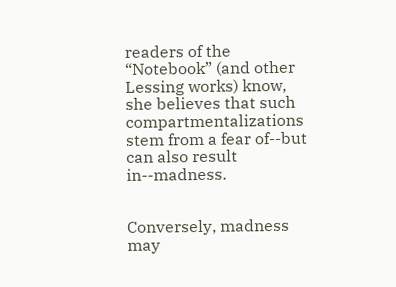readers of the “Notebook” (and other Lessing works) know, she believes that such compartmentalizations stem from a fear of--but can also result in--madness.


Conversely, madness may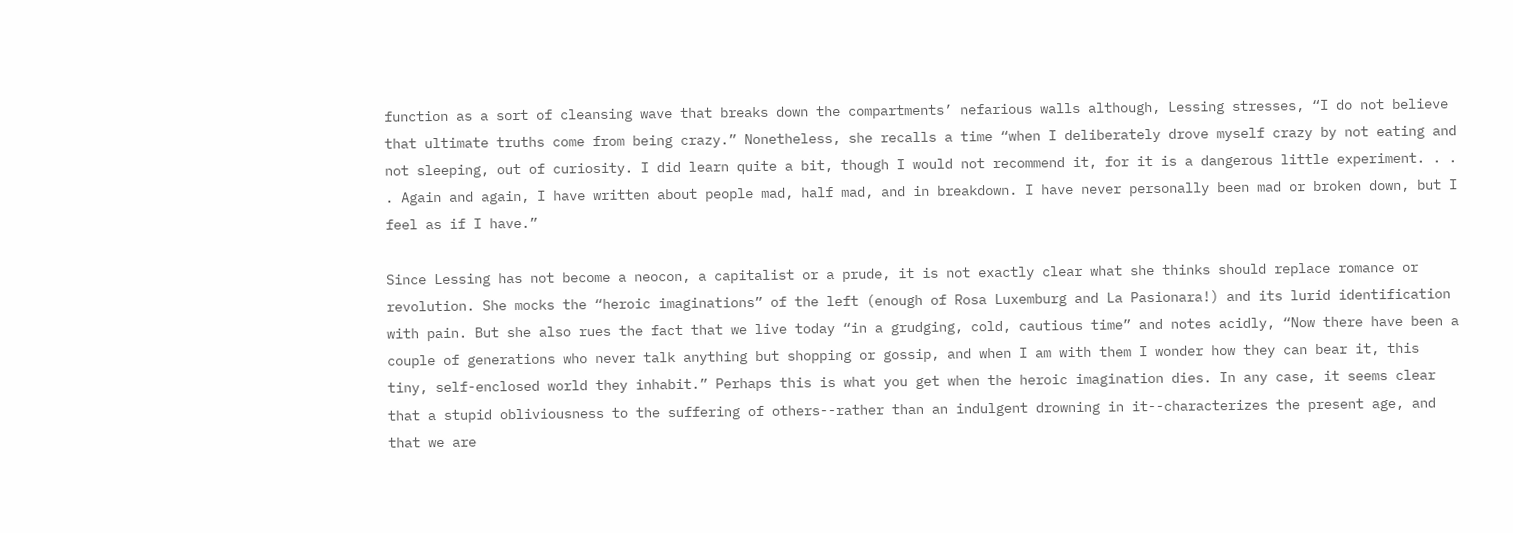function as a sort of cleansing wave that breaks down the compartments’ nefarious walls although, Lessing stresses, “I do not believe that ultimate truths come from being crazy.” Nonetheless, she recalls a time “when I deliberately drove myself crazy by not eating and not sleeping, out of curiosity. I did learn quite a bit, though I would not recommend it, for it is a dangerous little experiment. . . . Again and again, I have written about people mad, half mad, and in breakdown. I have never personally been mad or broken down, but I feel as if I have.”

Since Lessing has not become a neocon, a capitalist or a prude, it is not exactly clear what she thinks should replace romance or revolution. She mocks the “heroic imaginations” of the left (enough of Rosa Luxemburg and La Pasionara!) and its lurid identification with pain. But she also rues the fact that we live today “in a grudging, cold, cautious time” and notes acidly, “Now there have been a couple of generations who never talk anything but shopping or gossip, and when I am with them I wonder how they can bear it, this tiny, self-enclosed world they inhabit.” Perhaps this is what you get when the heroic imagination dies. In any case, it seems clear that a stupid obliviousness to the suffering of others--rather than an indulgent drowning in it--characterizes the present age, and that we are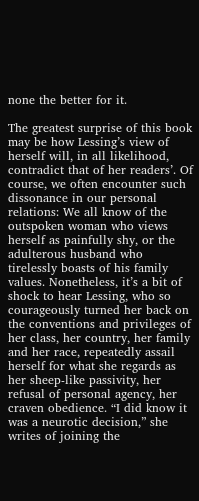none the better for it.

The greatest surprise of this book may be how Lessing’s view of herself will, in all likelihood, contradict that of her readers’. Of course, we often encounter such dissonance in our personal relations: We all know of the outspoken woman who views herself as painfully shy, or the adulterous husband who tirelessly boasts of his family values. Nonetheless, it’s a bit of shock to hear Lessing, who so courageously turned her back on the conventions and privileges of her class, her country, her family and her race, repeatedly assail herself for what she regards as her sheep-like passivity, her refusal of personal agency, her craven obedience. “I did know it was a neurotic decision,” she writes of joining the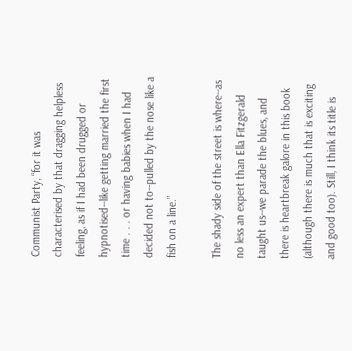Communist Party, “for it was characterised by that dragging helpless feeling, as if I had been drugged or hypnotised--like getting married the first time . . . or having babies when I had decided not to--pulled by the nose like a fish on a line.”

The shady side of the street is where--as no less an expert than Ella Fitzgerald taught us--we parade the blues, and there is heartbreak galore in this book (although there is much that is exciting and good too). Still, I think its title is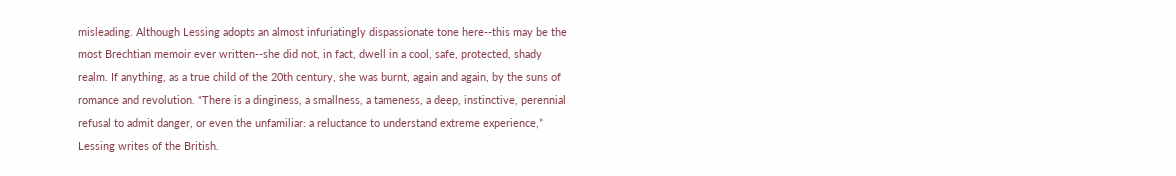misleading. Although Lessing adopts an almost infuriatingly dispassionate tone here--this may be the most Brechtian memoir ever written--she did not, in fact, dwell in a cool, safe, protected, shady realm. If anything, as a true child of the 20th century, she was burnt, again and again, by the suns of romance and revolution. “There is a dinginess, a smallness, a tameness, a deep, instinctive, perennial refusal to admit danger, or even the unfamiliar: a reluctance to understand extreme experience,” Lessing writes of the British.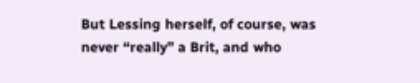But Lessing herself, of course, was never “really” a Brit, and who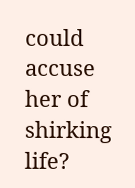could accuse her of shirking life?